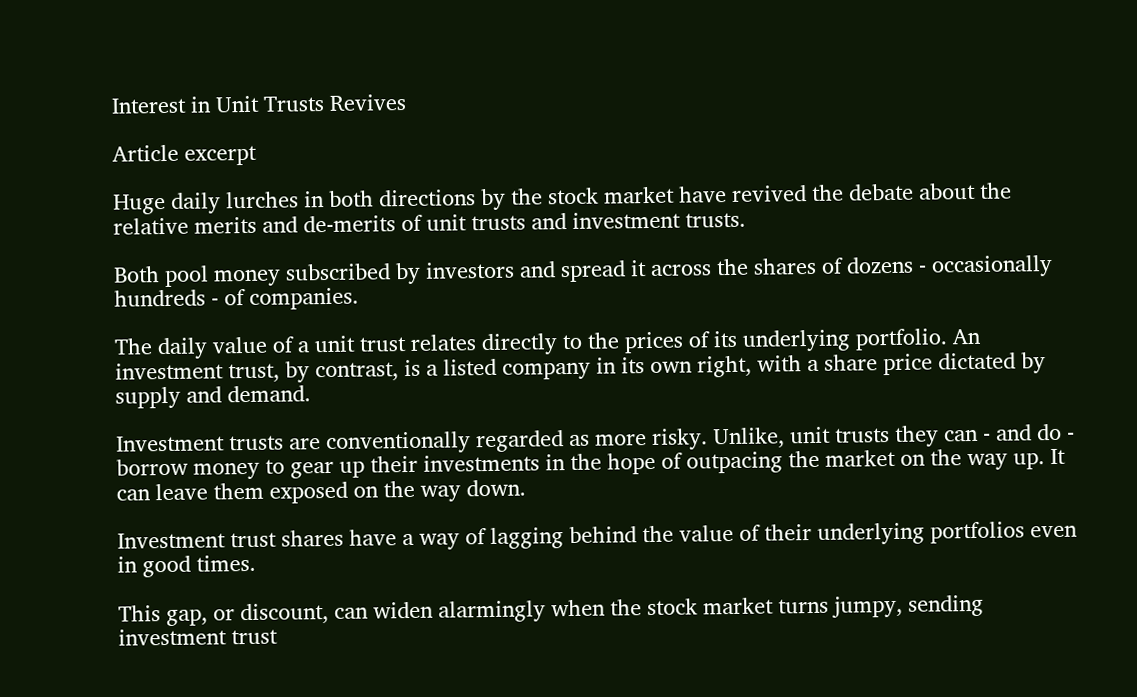Interest in Unit Trusts Revives

Article excerpt

Huge daily lurches in both directions by the stock market have revived the debate about the relative merits and de-merits of unit trusts and investment trusts.

Both pool money subscribed by investors and spread it across the shares of dozens - occasionally hundreds - of companies.

The daily value of a unit trust relates directly to the prices of its underlying portfolio. An investment trust, by contrast, is a listed company in its own right, with a share price dictated by supply and demand.

Investment trusts are conventionally regarded as more risky. Unlike, unit trusts they can - and do - borrow money to gear up their investments in the hope of outpacing the market on the way up. It can leave them exposed on the way down.

Investment trust shares have a way of lagging behind the value of their underlying portfolios even in good times.

This gap, or discount, can widen alarmingly when the stock market turns jumpy, sending investment trust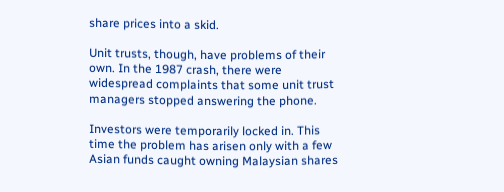share prices into a skid.

Unit trusts, though, have problems of their own. In the 1987 crash, there were widespread complaints that some unit trust managers stopped answering the phone.

Investors were temporarily locked in. This time the problem has arisen only with a few Asian funds caught owning Malaysian shares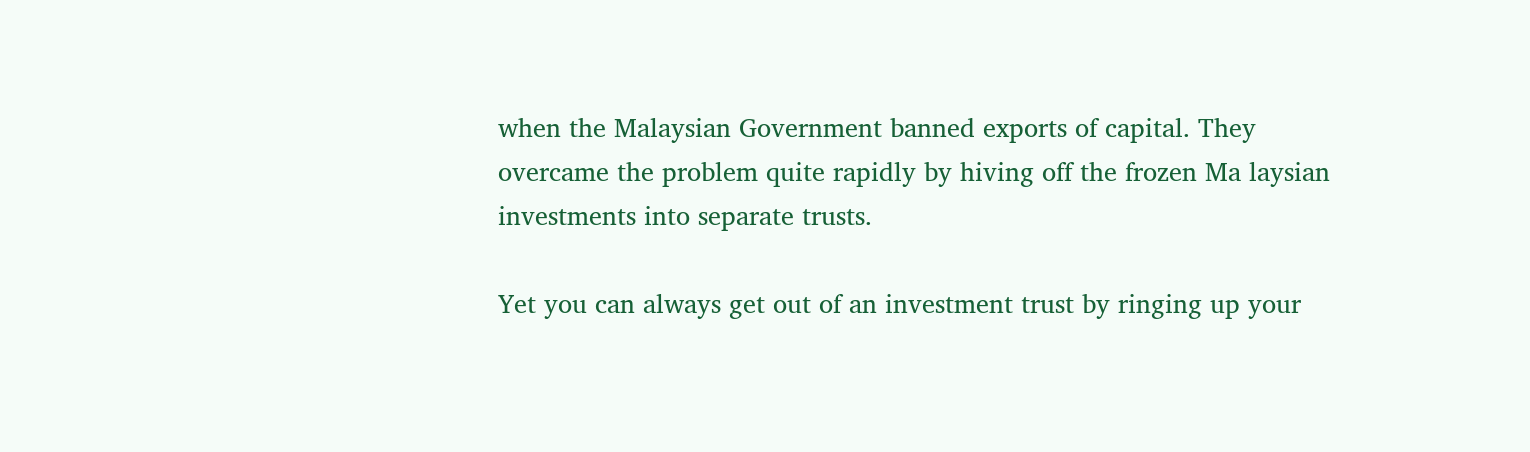when the Malaysian Government banned exports of capital. They overcame the problem quite rapidly by hiving off the frozen Ma laysian investments into separate trusts.

Yet you can always get out of an investment trust by ringing up your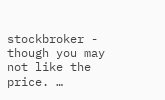stockbroker - though you may not like the price. …